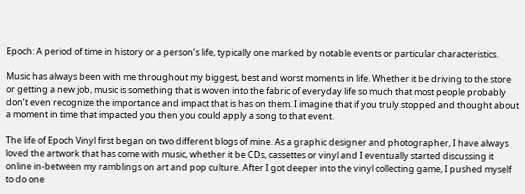Epoch: A period of time in history or a person’s life, typically one marked by notable events or particular characteristics.

Music has always been with me throughout my biggest, best and worst moments in life. Whether it be driving to the store or getting a new job, music is something that is woven into the fabric of everyday life so much that most people probably don’t even recognize the importance and impact that is has on them. I imagine that if you truly stopped and thought about a moment in time that impacted you then you could apply a song to that event.

The life of Epoch Vinyl first began on two different blogs of mine. As a graphic designer and photographer, I have always loved the artwork that has come with music, whether it be CDs, cassettes or vinyl and I eventually started discussing it online in-between my ramblings on art and pop culture. After I got deeper into the vinyl collecting game, I pushed myself to do one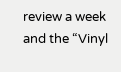review a week and the “Vinyl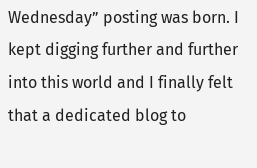Wednesday” posting was born. I kept digging further and further into this world and I finally felt that a dedicated blog to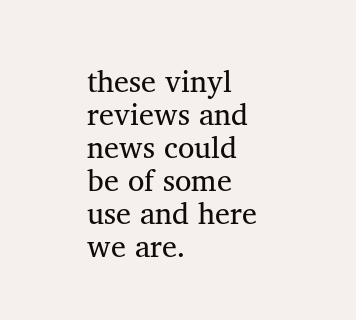these vinyl reviews and news could be of some use and here we are.